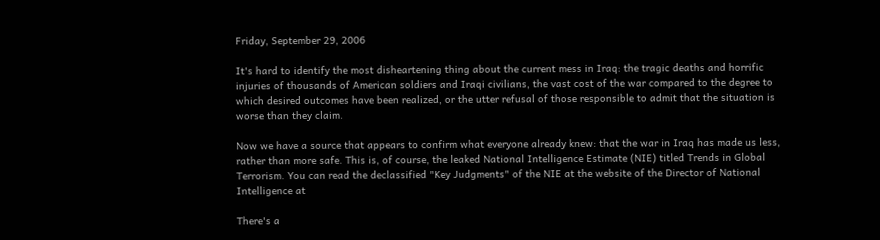Friday, September 29, 2006

It's hard to identify the most disheartening thing about the current mess in Iraq: the tragic deaths and horrific injuries of thousands of American soldiers and Iraqi civilians, the vast cost of the war compared to the degree to which desired outcomes have been realized, or the utter refusal of those responsible to admit that the situation is worse than they claim.

Now we have a source that appears to confirm what everyone already knew: that the war in Iraq has made us less, rather than more safe. This is, of course, the leaked National Intelligence Estimate (NIE) titled Trends in Global Terrorism. You can read the declassified "Key Judgments" of the NIE at the website of the Director of National Intelligence at

There's a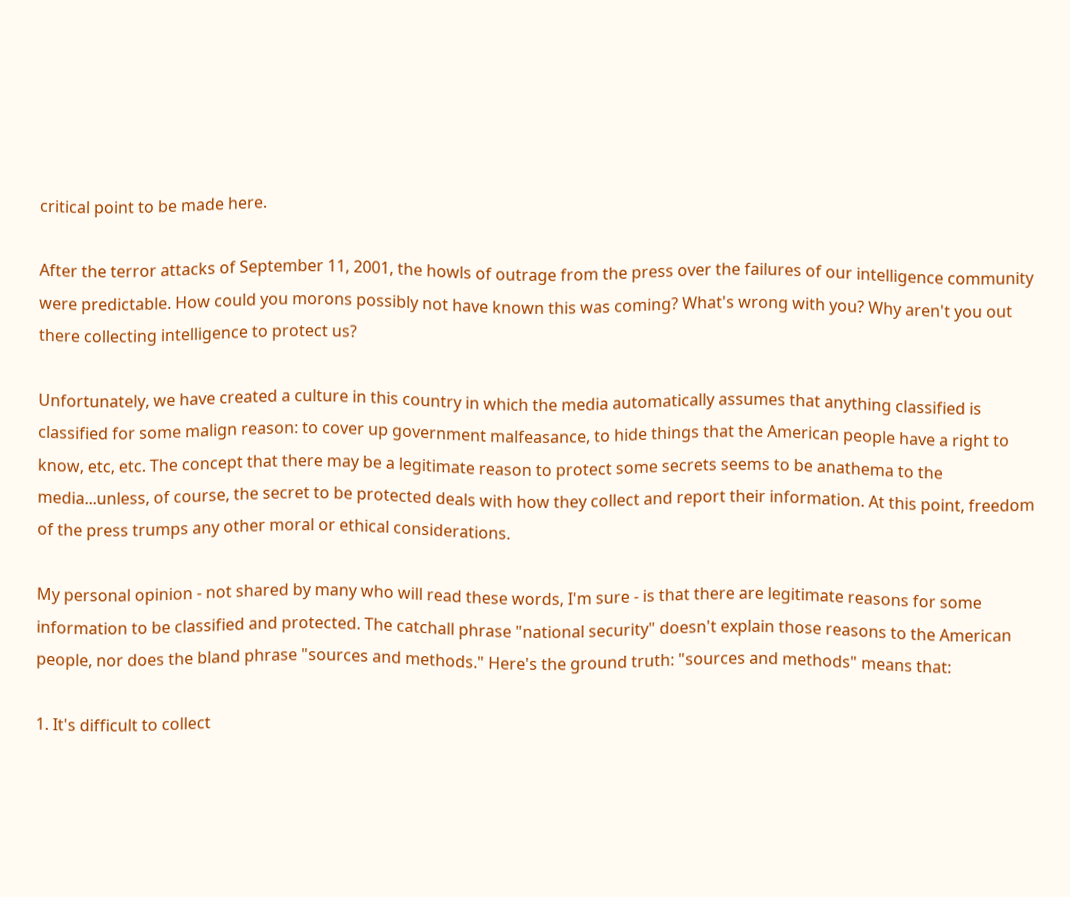critical point to be made here.

After the terror attacks of September 11, 2001, the howls of outrage from the press over the failures of our intelligence community were predictable. How could you morons possibly not have known this was coming? What's wrong with you? Why aren't you out there collecting intelligence to protect us?

Unfortunately, we have created a culture in this country in which the media automatically assumes that anything classified is classified for some malign reason: to cover up government malfeasance, to hide things that the American people have a right to know, etc, etc. The concept that there may be a legitimate reason to protect some secrets seems to be anathema to the media...unless, of course, the secret to be protected deals with how they collect and report their information. At this point, freedom of the press trumps any other moral or ethical considerations.

My personal opinion - not shared by many who will read these words, I'm sure - is that there are legitimate reasons for some information to be classified and protected. The catchall phrase "national security" doesn't explain those reasons to the American people, nor does the bland phrase "sources and methods." Here's the ground truth: "sources and methods" means that:

1. It's difficult to collect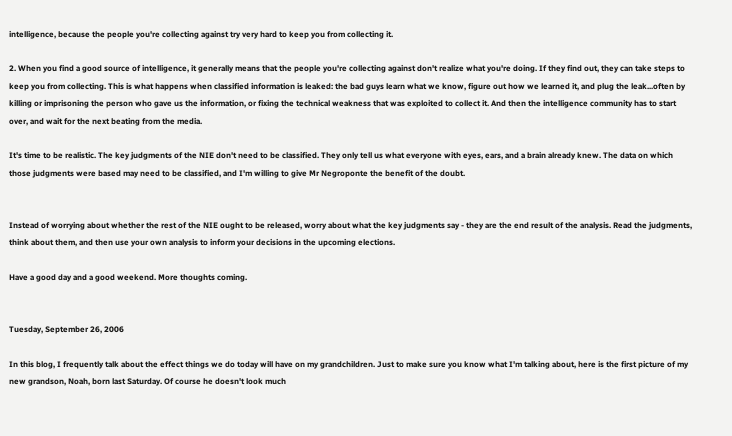intelligence, because the people you're collecting against try very hard to keep you from collecting it.

2. When you find a good source of intelligence, it generally means that the people you're collecting against don't realize what you're doing. If they find out, they can take steps to keep you from collecting. This is what happens when classified information is leaked: the bad guys learn what we know, figure out how we learned it, and plug the leak...often by killing or imprisoning the person who gave us the information, or fixing the technical weakness that was exploited to collect it. And then the intelligence community has to start over, and wait for the next beating from the media.

It's time to be realistic. The key judgments of the NIE don't need to be classified. They only tell us what everyone with eyes, ears, and a brain already knew. The data on which those judgments were based may need to be classified, and I'm willing to give Mr Negroponte the benefit of the doubt.


Instead of worrying about whether the rest of the NIE ought to be released, worry about what the key judgments say - they are the end result of the analysis. Read the judgments, think about them, and then use your own analysis to inform your decisions in the upcoming elections.

Have a good day and a good weekend. More thoughts coming.


Tuesday, September 26, 2006

In this blog, I frequently talk about the effect things we do today will have on my grandchildren. Just to make sure you know what I'm talking about, here is the first picture of my new grandson, Noah, born last Saturday. Of course he doesn't look much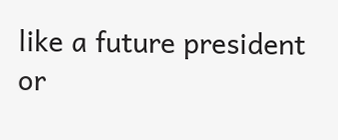like a future president or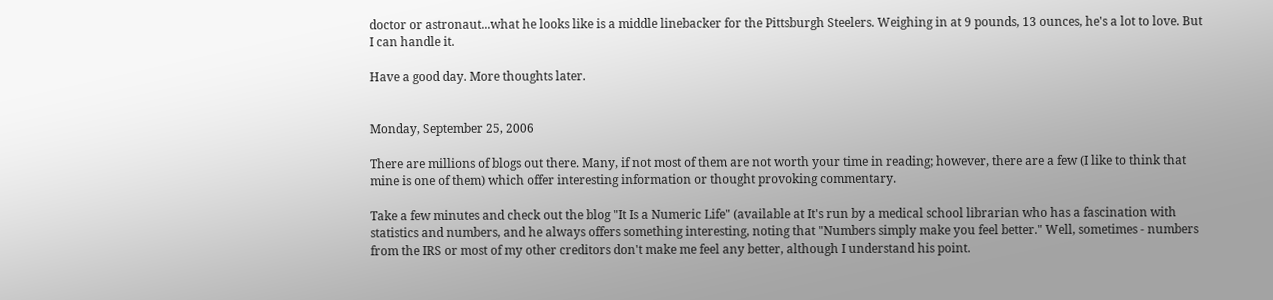doctor or astronaut...what he looks like is a middle linebacker for the Pittsburgh Steelers. Weighing in at 9 pounds, 13 ounces, he's a lot to love. But I can handle it.

Have a good day. More thoughts later.


Monday, September 25, 2006

There are millions of blogs out there. Many, if not most of them are not worth your time in reading; however, there are a few (I like to think that mine is one of them) which offer interesting information or thought provoking commentary.

Take a few minutes and check out the blog "It Is a Numeric Life" (available at It's run by a medical school librarian who has a fascination with statistics and numbers, and he always offers something interesting, noting that "Numbers simply make you feel better." Well, sometimes - numbers from the IRS or most of my other creditors don't make me feel any better, although I understand his point.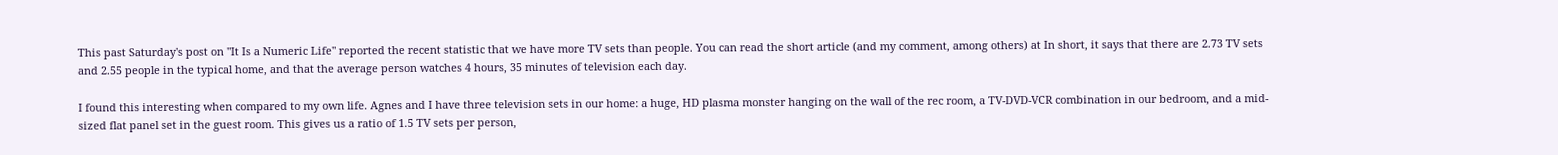This past Saturday's post on "It Is a Numeric Life" reported the recent statistic that we have more TV sets than people. You can read the short article (and my comment, among others) at In short, it says that there are 2.73 TV sets and 2.55 people in the typical home, and that the average person watches 4 hours, 35 minutes of television each day.

I found this interesting when compared to my own life. Agnes and I have three television sets in our home: a huge, HD plasma monster hanging on the wall of the rec room, a TV-DVD-VCR combination in our bedroom, and a mid-sized flat panel set in the guest room. This gives us a ratio of 1.5 TV sets per person,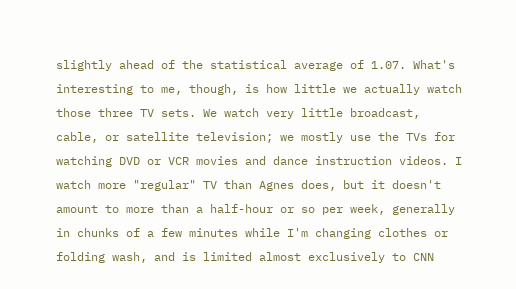slightly ahead of the statistical average of 1.07. What's interesting to me, though, is how little we actually watch those three TV sets. We watch very little broadcast, cable, or satellite television; we mostly use the TVs for watching DVD or VCR movies and dance instruction videos. I watch more "regular" TV than Agnes does, but it doesn't amount to more than a half-hour or so per week, generally in chunks of a few minutes while I'm changing clothes or folding wash, and is limited almost exclusively to CNN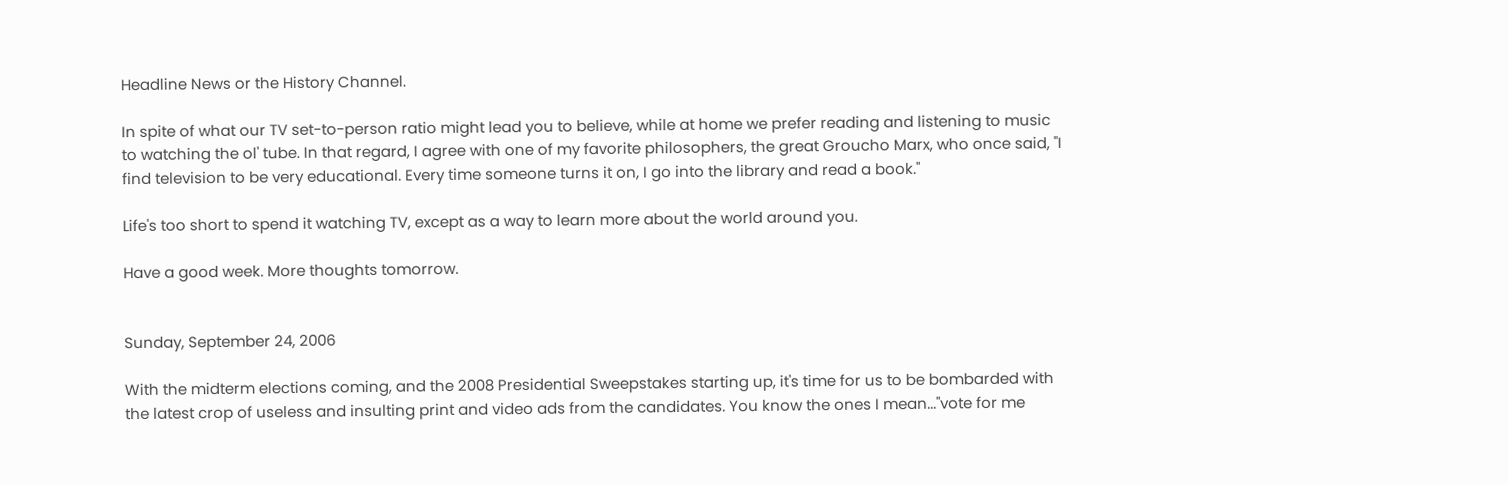Headline News or the History Channel.

In spite of what our TV set-to-person ratio might lead you to believe, while at home we prefer reading and listening to music to watching the ol' tube. In that regard, I agree with one of my favorite philosophers, the great Groucho Marx, who once said, "I find television to be very educational. Every time someone turns it on, I go into the library and read a book."

Life's too short to spend it watching TV, except as a way to learn more about the world around you.

Have a good week. More thoughts tomorrow.


Sunday, September 24, 2006

With the midterm elections coming, and the 2008 Presidential Sweepstakes starting up, it's time for us to be bombarded with the latest crop of useless and insulting print and video ads from the candidates. You know the ones I mean..."vote for me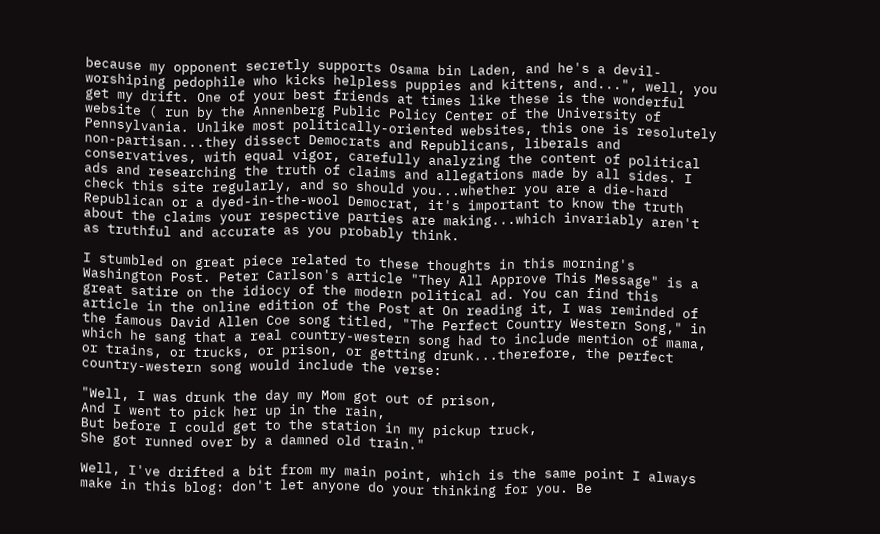because my opponent secretly supports Osama bin Laden, and he's a devil-worshiping pedophile who kicks helpless puppies and kittens, and...", well, you get my drift. One of your best friends at times like these is the wonderful website ( run by the Annenberg Public Policy Center of the University of Pennsylvania. Unlike most politically-oriented websites, this one is resolutely non-partisan...they dissect Democrats and Republicans, liberals and conservatives, with equal vigor, carefully analyzing the content of political ads and researching the truth of claims and allegations made by all sides. I check this site regularly, and so should you...whether you are a die-hard Republican or a dyed-in-the-wool Democrat, it's important to know the truth about the claims your respective parties are making...which invariably aren't as truthful and accurate as you probably think.

I stumbled on great piece related to these thoughts in this morning's Washington Post. Peter Carlson's article "They All Approve This Message" is a great satire on the idiocy of the modern political ad. You can find this article in the online edition of the Post at On reading it, I was reminded of the famous David Allen Coe song titled, "The Perfect Country Western Song," in which he sang that a real country-western song had to include mention of mama, or trains, or trucks, or prison, or getting drunk...therefore, the perfect country-western song would include the verse:

"Well, I was drunk the day my Mom got out of prison,
And I went to pick her up in the rain,
But before I could get to the station in my pickup truck,
She got runned over by a damned old train."

Well, I've drifted a bit from my main point, which is the same point I always make in this blog: don't let anyone do your thinking for you. Be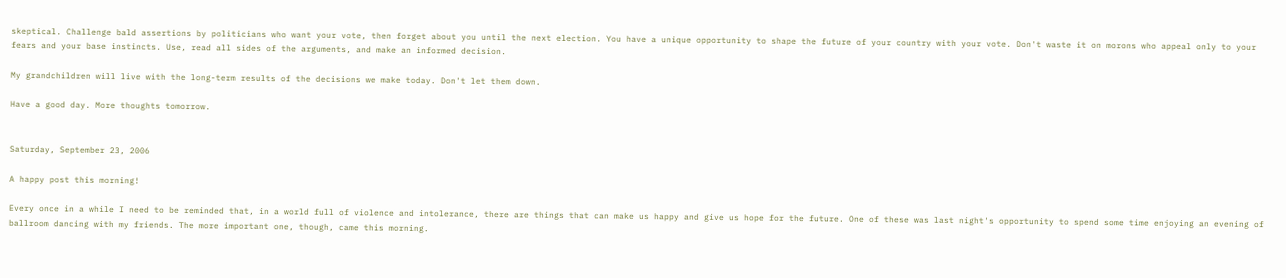skeptical. Challenge bald assertions by politicians who want your vote, then forget about you until the next election. You have a unique opportunity to shape the future of your country with your vote. Don't waste it on morons who appeal only to your fears and your base instincts. Use, read all sides of the arguments, and make an informed decision.

My grandchildren will live with the long-term results of the decisions we make today. Don't let them down.

Have a good day. More thoughts tomorrow.


Saturday, September 23, 2006

A happy post this morning!

Every once in a while I need to be reminded that, in a world full of violence and intolerance, there are things that can make us happy and give us hope for the future. One of these was last night's opportunity to spend some time enjoying an evening of ballroom dancing with my friends. The more important one, though, came this morning.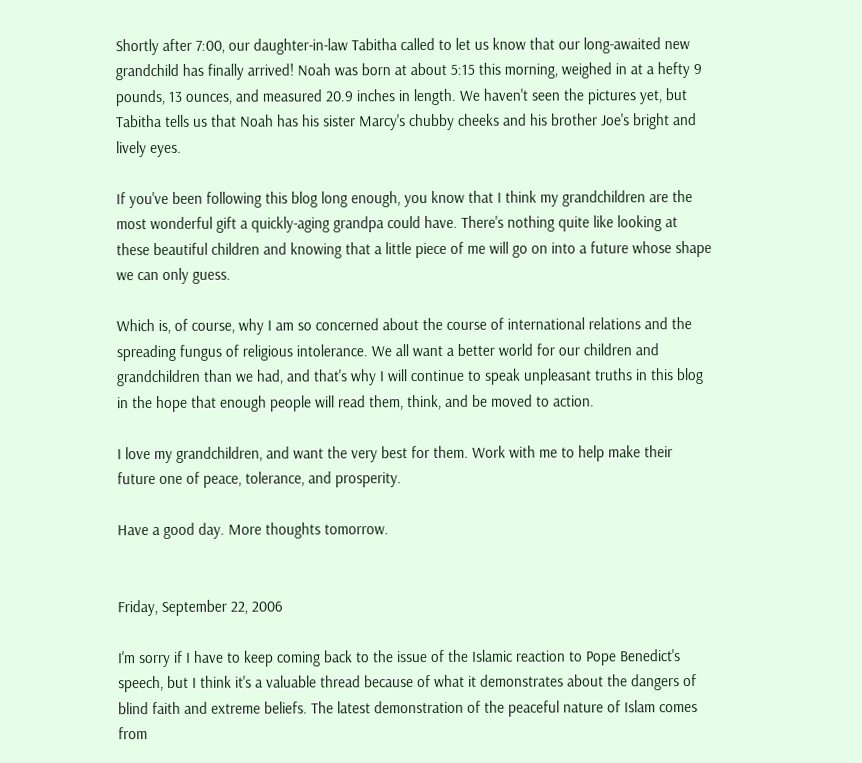Shortly after 7:00, our daughter-in-law Tabitha called to let us know that our long-awaited new grandchild has finally arrived! Noah was born at about 5:15 this morning, weighed in at a hefty 9 pounds, 13 ounces, and measured 20.9 inches in length. We haven't seen the pictures yet, but Tabitha tells us that Noah has his sister Marcy's chubby cheeks and his brother Joe's bright and lively eyes.

If you've been following this blog long enough, you know that I think my grandchildren are the most wonderful gift a quickly-aging grandpa could have. There's nothing quite like looking at these beautiful children and knowing that a little piece of me will go on into a future whose shape we can only guess.

Which is, of course, why I am so concerned about the course of international relations and the spreading fungus of religious intolerance. We all want a better world for our children and grandchildren than we had, and that's why I will continue to speak unpleasant truths in this blog in the hope that enough people will read them, think, and be moved to action.

I love my grandchildren, and want the very best for them. Work with me to help make their future one of peace, tolerance, and prosperity.

Have a good day. More thoughts tomorrow.


Friday, September 22, 2006

I'm sorry if I have to keep coming back to the issue of the Islamic reaction to Pope Benedict's speech, but I think it's a valuable thread because of what it demonstrates about the dangers of blind faith and extreme beliefs. The latest demonstration of the peaceful nature of Islam comes from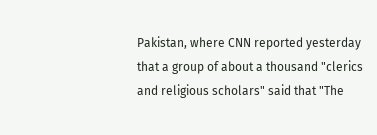Pakistan, where CNN reported yesterday that a group of about a thousand "clerics and religious scholars" said that "The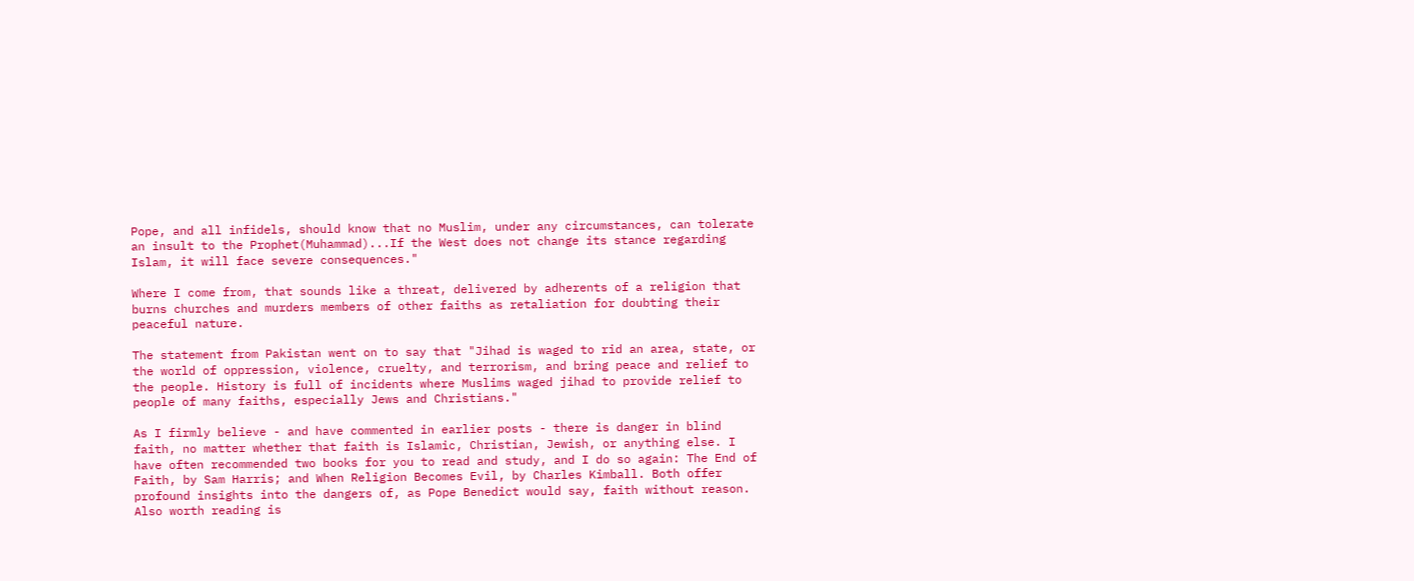Pope, and all infidels, should know that no Muslim, under any circumstances, can tolerate an insult to the Prophet(Muhammad)...If the West does not change its stance regarding Islam, it will face severe consequences."

Where I come from, that sounds like a threat, delivered by adherents of a religion that burns churches and murders members of other faiths as retaliation for doubting their peaceful nature.

The statement from Pakistan went on to say that "Jihad is waged to rid an area, state, or the world of oppression, violence, cruelty, and terrorism, and bring peace and relief to the people. History is full of incidents where Muslims waged jihad to provide relief to people of many faiths, especially Jews and Christians."

As I firmly believe - and have commented in earlier posts - there is danger in blind faith, no matter whether that faith is Islamic, Christian, Jewish, or anything else. I have often recommended two books for you to read and study, and I do so again: The End of Faith, by Sam Harris; and When Religion Becomes Evil, by Charles Kimball. Both offer profound insights into the dangers of, as Pope Benedict would say, faith without reason. Also worth reading is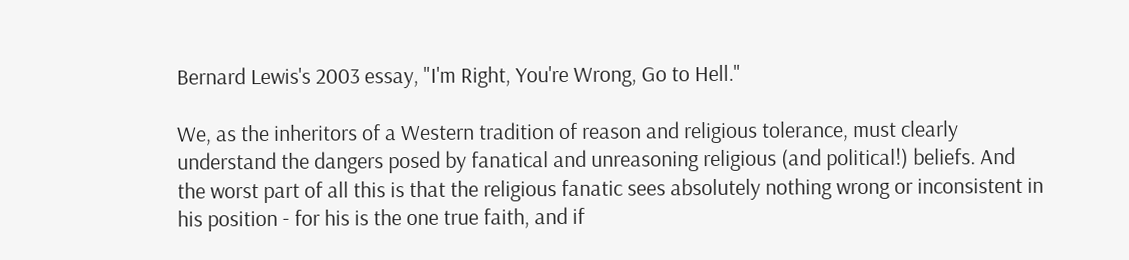Bernard Lewis's 2003 essay, "I'm Right, You're Wrong, Go to Hell."

We, as the inheritors of a Western tradition of reason and religious tolerance, must clearly understand the dangers posed by fanatical and unreasoning religious (and political!) beliefs. And the worst part of all this is that the religious fanatic sees absolutely nothing wrong or inconsistent in his position - for his is the one true faith, and if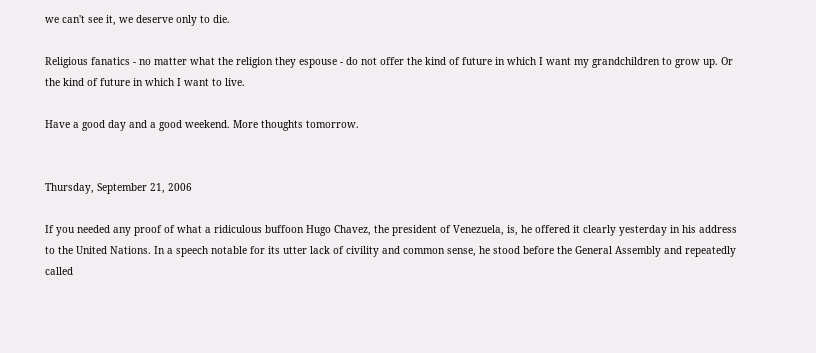we can't see it, we deserve only to die.

Religious fanatics - no matter what the religion they espouse - do not offer the kind of future in which I want my grandchildren to grow up. Or the kind of future in which I want to live.

Have a good day and a good weekend. More thoughts tomorrow.


Thursday, September 21, 2006

If you needed any proof of what a ridiculous buffoon Hugo Chavez, the president of Venezuela, is, he offered it clearly yesterday in his address to the United Nations. In a speech notable for its utter lack of civility and common sense, he stood before the General Assembly and repeatedly called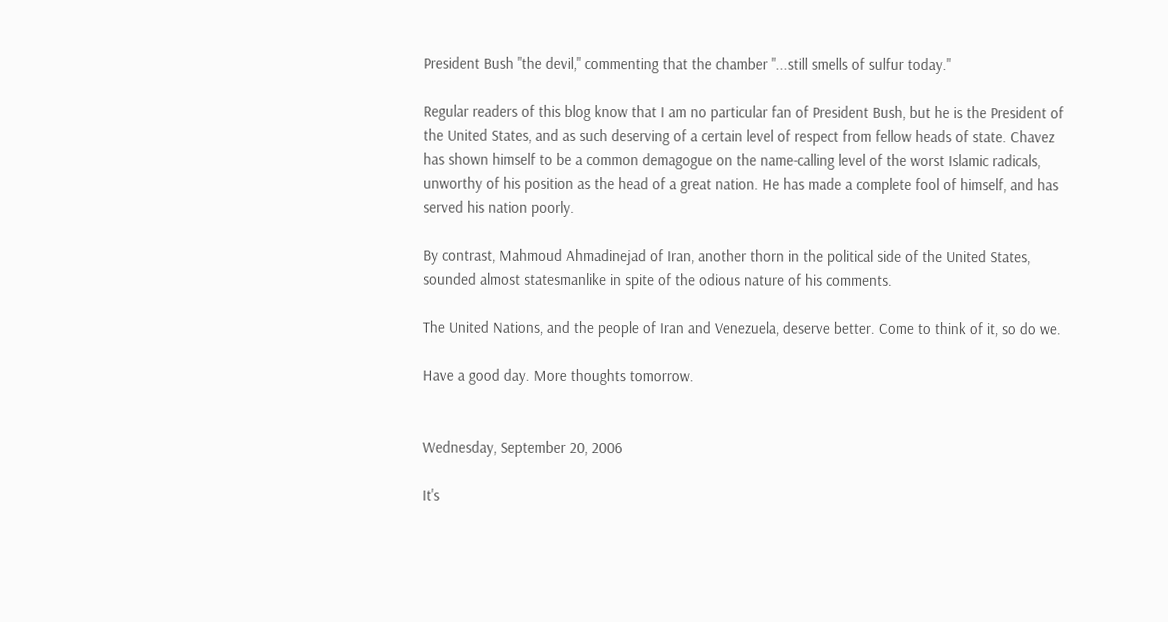President Bush "the devil," commenting that the chamber "...still smells of sulfur today."

Regular readers of this blog know that I am no particular fan of President Bush, but he is the President of the United States, and as such deserving of a certain level of respect from fellow heads of state. Chavez has shown himself to be a common demagogue on the name-calling level of the worst Islamic radicals, unworthy of his position as the head of a great nation. He has made a complete fool of himself, and has served his nation poorly.

By contrast, Mahmoud Ahmadinejad of Iran, another thorn in the political side of the United States, sounded almost statesmanlike in spite of the odious nature of his comments.

The United Nations, and the people of Iran and Venezuela, deserve better. Come to think of it, so do we.

Have a good day. More thoughts tomorrow.


Wednesday, September 20, 2006

It's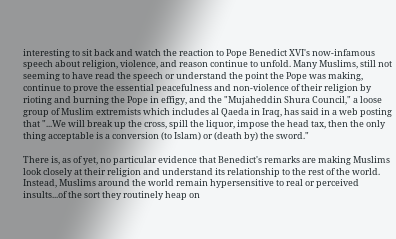interesting to sit back and watch the reaction to Pope Benedict XVI's now-infamous speech about religion, violence, and reason continue to unfold. Many Muslims, still not seeming to have read the speech or understand the point the Pope was making, continue to prove the essential peacefulness and non-violence of their religion by rioting and burning the Pope in effigy, and the "Mujaheddin Shura Council," a loose group of Muslim extremists which includes al Qaeda in Iraq, has said in a web posting that "...We will break up the cross, spill the liquor, impose the head tax, then the only thing acceptable is a conversion (to Islam) or (death by) the sword."

There is, as of yet, no particular evidence that Benedict's remarks are making Muslims look closely at their religion and understand its relationship to the rest of the world. Instead, Muslims around the world remain hypersensitive to real or perceived insults...of the sort they routinely heap on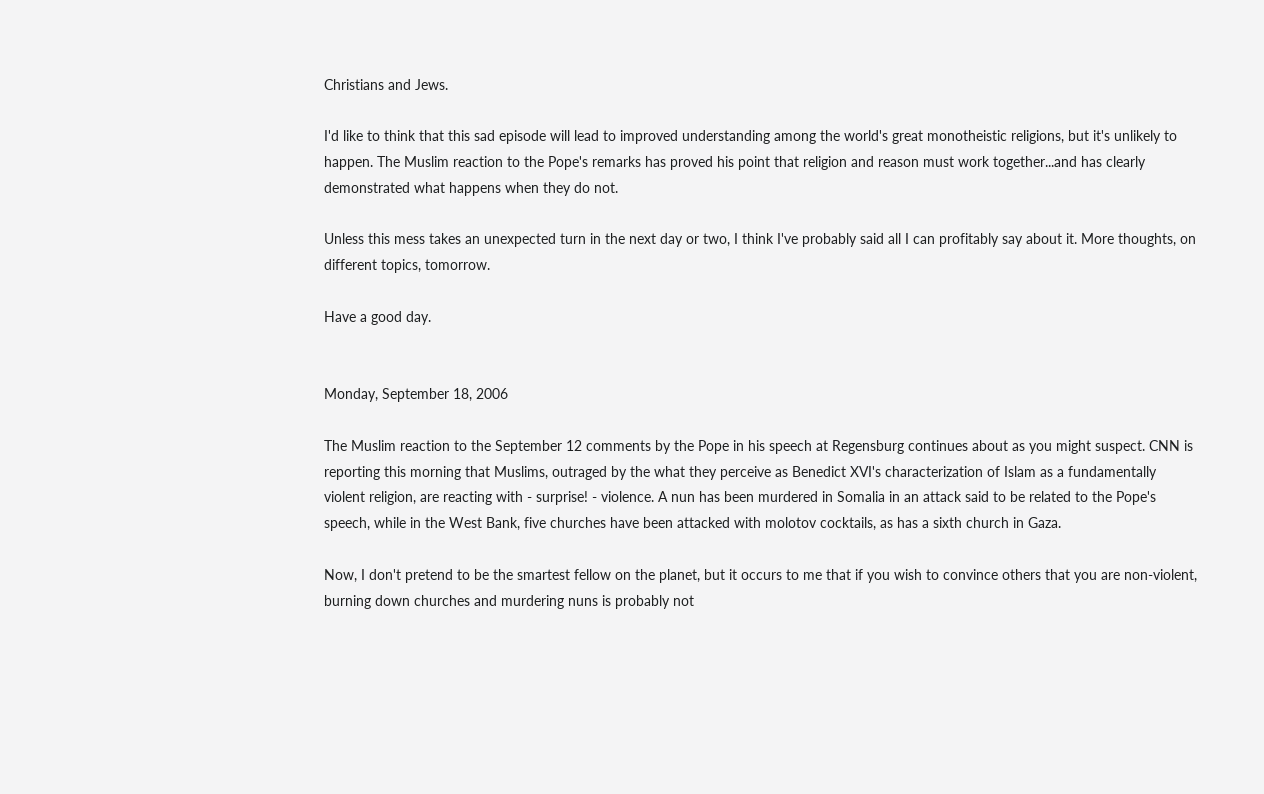Christians and Jews.

I'd like to think that this sad episode will lead to improved understanding among the world's great monotheistic religions, but it's unlikely to happen. The Muslim reaction to the Pope's remarks has proved his point that religion and reason must work together...and has clearly demonstrated what happens when they do not.

Unless this mess takes an unexpected turn in the next day or two, I think I've probably said all I can profitably say about it. More thoughts, on different topics, tomorrow.

Have a good day.


Monday, September 18, 2006

The Muslim reaction to the September 12 comments by the Pope in his speech at Regensburg continues about as you might suspect. CNN is reporting this morning that Muslims, outraged by the what they perceive as Benedict XVI's characterization of Islam as a fundamentally violent religion, are reacting with - surprise! - violence. A nun has been murdered in Somalia in an attack said to be related to the Pope's speech, while in the West Bank, five churches have been attacked with molotov cocktails, as has a sixth church in Gaza.

Now, I don't pretend to be the smartest fellow on the planet, but it occurs to me that if you wish to convince others that you are non-violent, burning down churches and murdering nuns is probably not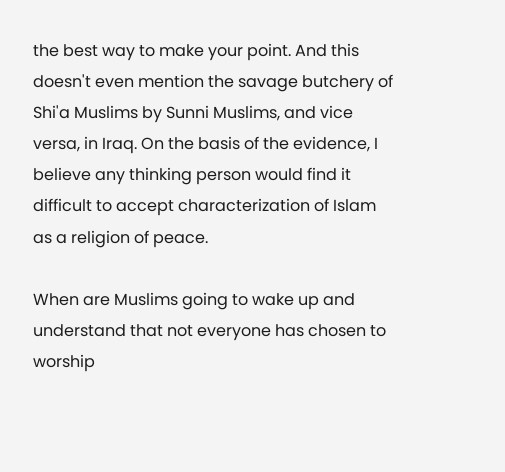the best way to make your point. And this doesn't even mention the savage butchery of Shi'a Muslims by Sunni Muslims, and vice versa, in Iraq. On the basis of the evidence, I believe any thinking person would find it difficult to accept characterization of Islam as a religion of peace.

When are Muslims going to wake up and understand that not everyone has chosen to worship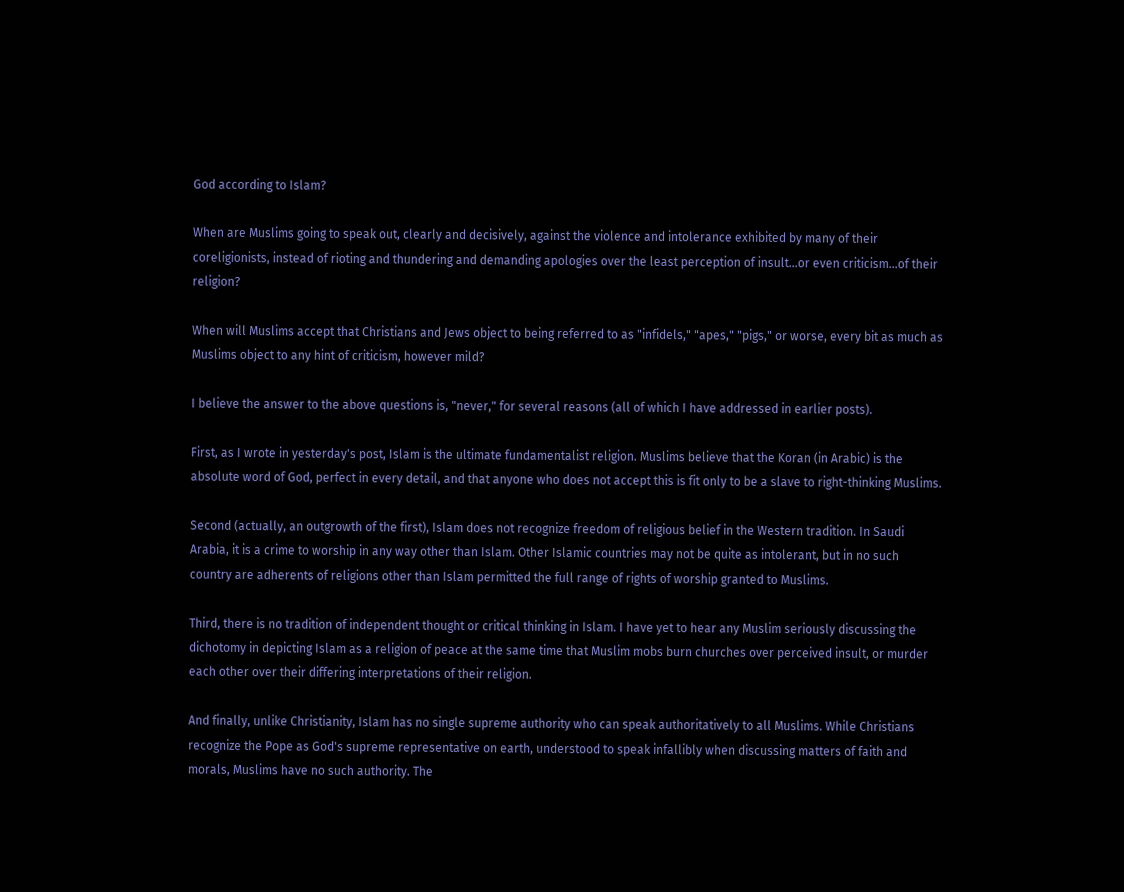God according to Islam?

When are Muslims going to speak out, clearly and decisively, against the violence and intolerance exhibited by many of their coreligionists, instead of rioting and thundering and demanding apologies over the least perception of insult...or even criticism...of their religion?

When will Muslims accept that Christians and Jews object to being referred to as "infidels," "apes," "pigs," or worse, every bit as much as Muslims object to any hint of criticism, however mild?

I believe the answer to the above questions is, "never," for several reasons (all of which I have addressed in earlier posts).

First, as I wrote in yesterday's post, Islam is the ultimate fundamentalist religion. Muslims believe that the Koran (in Arabic) is the absolute word of God, perfect in every detail, and that anyone who does not accept this is fit only to be a slave to right-thinking Muslims.

Second (actually, an outgrowth of the first), Islam does not recognize freedom of religious belief in the Western tradition. In Saudi Arabia, it is a crime to worship in any way other than Islam. Other Islamic countries may not be quite as intolerant, but in no such country are adherents of religions other than Islam permitted the full range of rights of worship granted to Muslims.

Third, there is no tradition of independent thought or critical thinking in Islam. I have yet to hear any Muslim seriously discussing the dichotomy in depicting Islam as a religion of peace at the same time that Muslim mobs burn churches over perceived insult, or murder each other over their differing interpretations of their religion.

And finally, unlike Christianity, Islam has no single supreme authority who can speak authoritatively to all Muslims. While Christians recognize the Pope as God's supreme representative on earth, understood to speak infallibly when discussing matters of faith and morals, Muslims have no such authority. The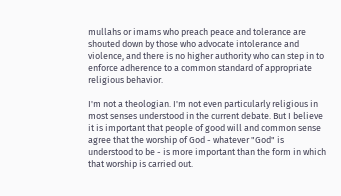mullahs or imams who preach peace and tolerance are shouted down by those who advocate intolerance and violence, and there is no higher authority who can step in to enforce adherence to a common standard of appropriate religious behavior.

I'm not a theologian. I'm not even particularly religious in most senses understood in the current debate. But I believe it is important that people of good will and common sense agree that the worship of God - whatever "God" is understood to be - is more important than the form in which that worship is carried out.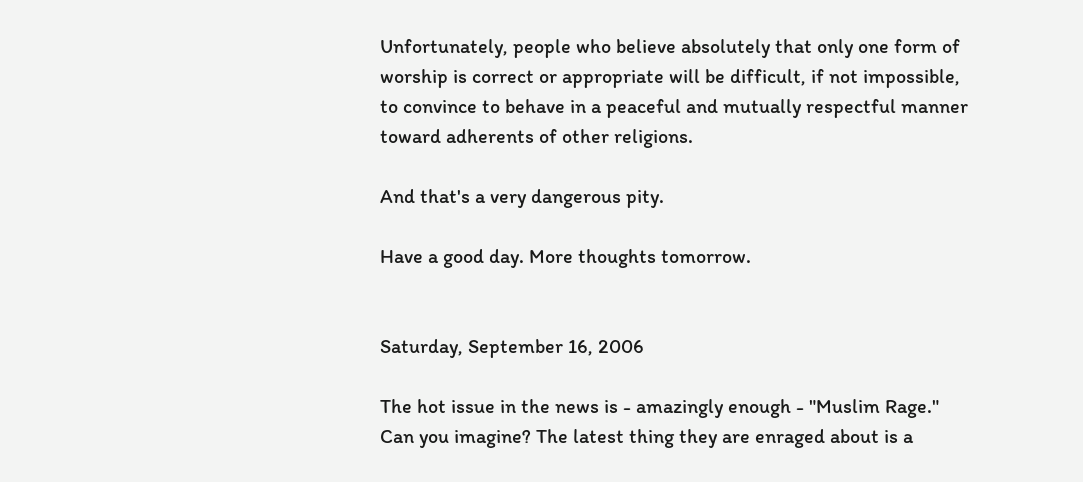Unfortunately, people who believe absolutely that only one form of worship is correct or appropriate will be difficult, if not impossible, to convince to behave in a peaceful and mutually respectful manner toward adherents of other religions.

And that's a very dangerous pity.

Have a good day. More thoughts tomorrow.


Saturday, September 16, 2006

The hot issue in the news is - amazingly enough - "Muslim Rage." Can you imagine? The latest thing they are enraged about is a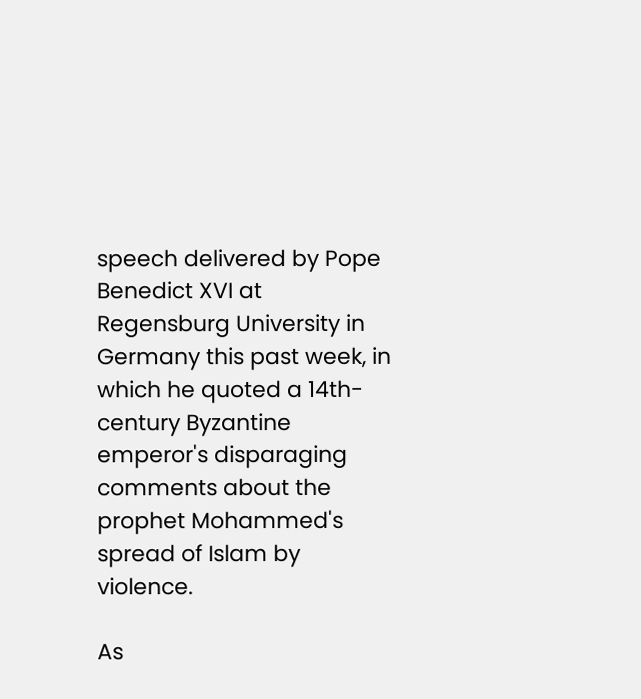speech delivered by Pope Benedict XVI at Regensburg University in Germany this past week, in which he quoted a 14th-century Byzantine emperor's disparaging comments about the prophet Mohammed's spread of Islam by violence.

As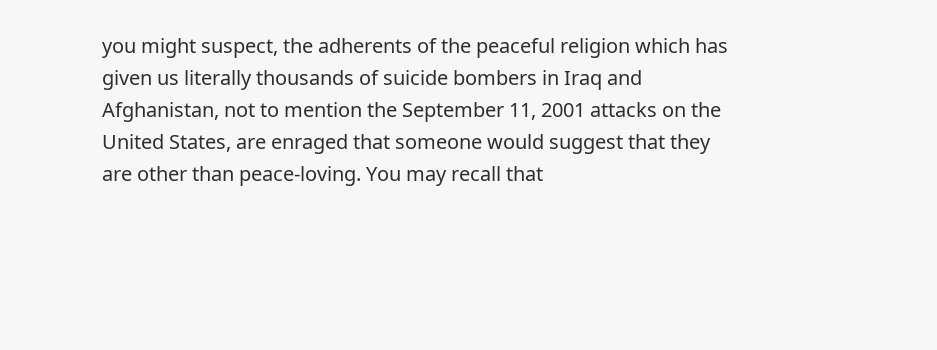you might suspect, the adherents of the peaceful religion which has given us literally thousands of suicide bombers in Iraq and Afghanistan, not to mention the September 11, 2001 attacks on the United States, are enraged that someone would suggest that they are other than peace-loving. You may recall that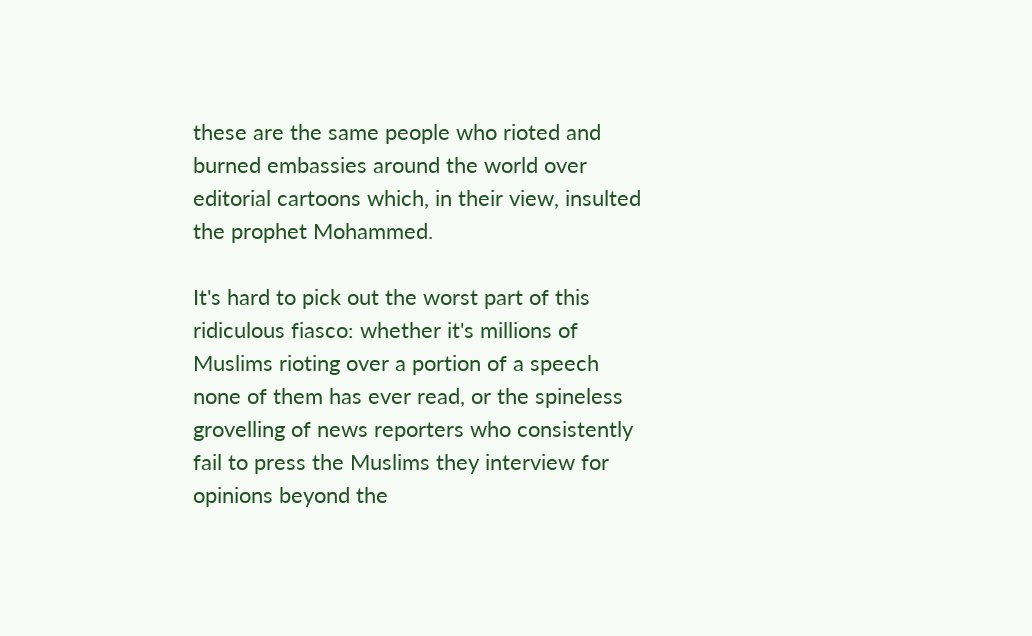these are the same people who rioted and burned embassies around the world over editorial cartoons which, in their view, insulted the prophet Mohammed.

It's hard to pick out the worst part of this ridiculous fiasco: whether it's millions of Muslims rioting over a portion of a speech none of them has ever read, or the spineless grovelling of news reporters who consistently fail to press the Muslims they interview for opinions beyond the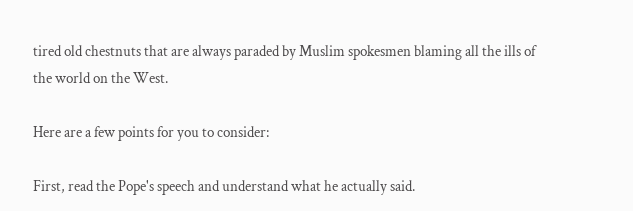tired old chestnuts that are always paraded by Muslim spokesmen blaming all the ills of the world on the West.

Here are a few points for you to consider:

First, read the Pope's speech and understand what he actually said.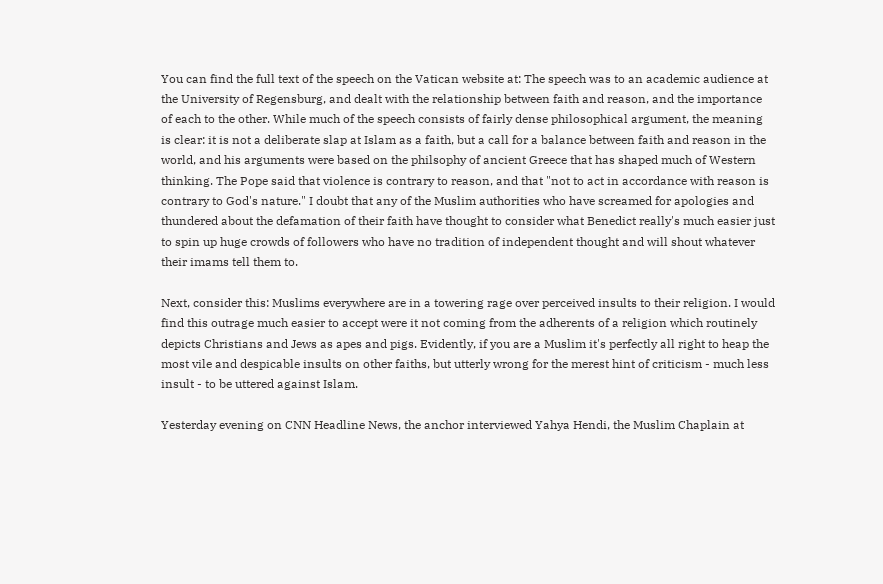You can find the full text of the speech on the Vatican website at: The speech was to an academic audience at the University of Regensburg, and dealt with the relationship between faith and reason, and the importance of each to the other. While much of the speech consists of fairly dense philosophical argument, the meaning is clear: it is not a deliberate slap at Islam as a faith, but a call for a balance between faith and reason in the world, and his arguments were based on the philsophy of ancient Greece that has shaped much of Western thinking. The Pope said that violence is contrary to reason, and that "not to act in accordance with reason is contrary to God's nature." I doubt that any of the Muslim authorities who have screamed for apologies and thundered about the defamation of their faith have thought to consider what Benedict really's much easier just to spin up huge crowds of followers who have no tradition of independent thought and will shout whatever their imams tell them to.

Next, consider this: Muslims everywhere are in a towering rage over perceived insults to their religion. I would find this outrage much easier to accept were it not coming from the adherents of a religion which routinely depicts Christians and Jews as apes and pigs. Evidently, if you are a Muslim it's perfectly all right to heap the most vile and despicable insults on other faiths, but utterly wrong for the merest hint of criticism - much less insult - to be uttered against Islam.

Yesterday evening on CNN Headline News, the anchor interviewed Yahya Hendi, the Muslim Chaplain at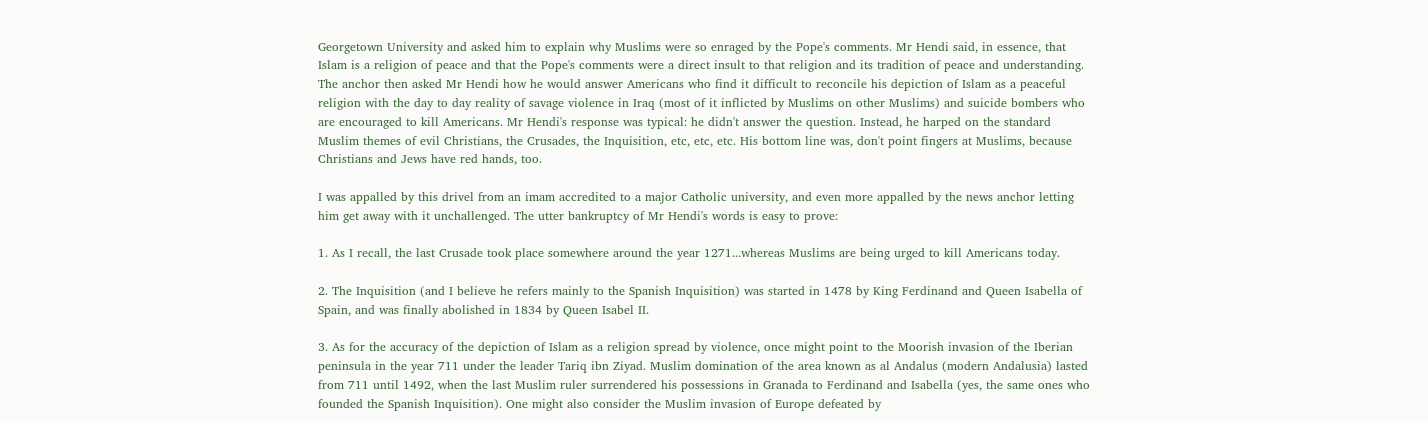Georgetown University and asked him to explain why Muslims were so enraged by the Pope's comments. Mr Hendi said, in essence, that Islam is a religion of peace and that the Pope's comments were a direct insult to that religion and its tradition of peace and understanding. The anchor then asked Mr Hendi how he would answer Americans who find it difficult to reconcile his depiction of Islam as a peaceful religion with the day to day reality of savage violence in Iraq (most of it inflicted by Muslims on other Muslims) and suicide bombers who are encouraged to kill Americans. Mr Hendi's response was typical: he didn't answer the question. Instead, he harped on the standard Muslim themes of evil Christians, the Crusades, the Inquisition, etc, etc, etc. His bottom line was, don't point fingers at Muslims, because Christians and Jews have red hands, too.

I was appalled by this drivel from an imam accredited to a major Catholic university, and even more appalled by the news anchor letting him get away with it unchallenged. The utter bankruptcy of Mr Hendi's words is easy to prove:

1. As I recall, the last Crusade took place somewhere around the year 1271...whereas Muslims are being urged to kill Americans today.

2. The Inquisition (and I believe he refers mainly to the Spanish Inquisition) was started in 1478 by King Ferdinand and Queen Isabella of Spain, and was finally abolished in 1834 by Queen Isabel II.

3. As for the accuracy of the depiction of Islam as a religion spread by violence, once might point to the Moorish invasion of the Iberian peninsula in the year 711 under the leader Tariq ibn Ziyad. Muslim domination of the area known as al Andalus (modern Andalusia) lasted from 711 until 1492, when the last Muslim ruler surrendered his possessions in Granada to Ferdinand and Isabella (yes, the same ones who founded the Spanish Inquisition). One might also consider the Muslim invasion of Europe defeated by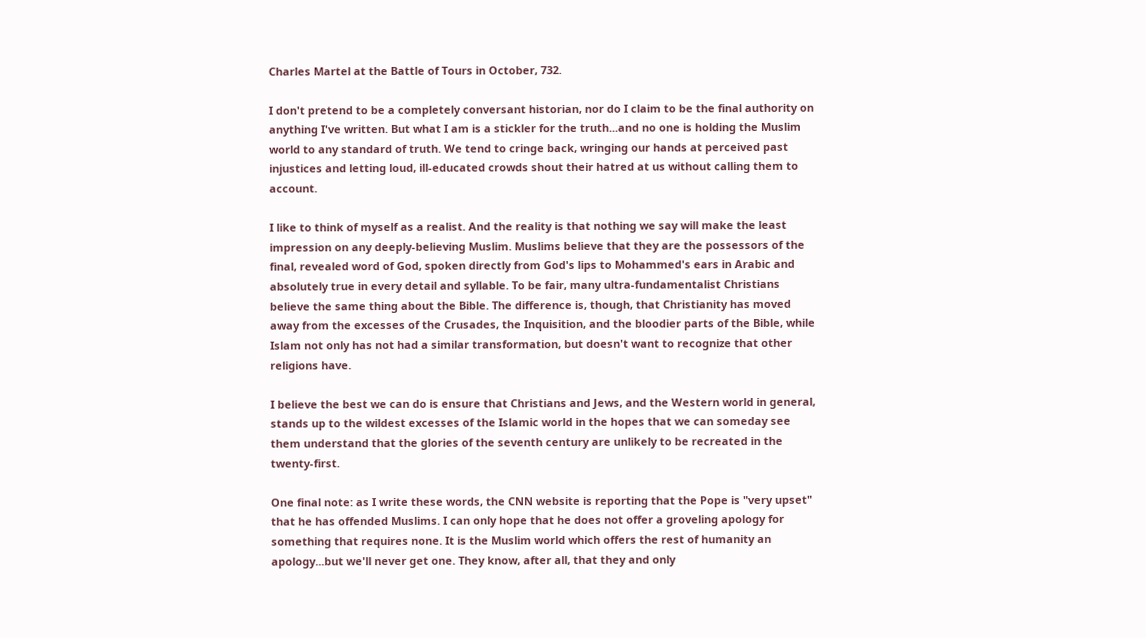Charles Martel at the Battle of Tours in October, 732.

I don't pretend to be a completely conversant historian, nor do I claim to be the final authority on anything I've written. But what I am is a stickler for the truth...and no one is holding the Muslim world to any standard of truth. We tend to cringe back, wringing our hands at perceived past injustices and letting loud, ill-educated crowds shout their hatred at us without calling them to account.

I like to think of myself as a realist. And the reality is that nothing we say will make the least impression on any deeply-believing Muslim. Muslims believe that they are the possessors of the final, revealed word of God, spoken directly from God's lips to Mohammed's ears in Arabic and absolutely true in every detail and syllable. To be fair, many ultra-fundamentalist Christians believe the same thing about the Bible. The difference is, though, that Christianity has moved away from the excesses of the Crusades, the Inquisition, and the bloodier parts of the Bible, while Islam not only has not had a similar transformation, but doesn't want to recognize that other religions have.

I believe the best we can do is ensure that Christians and Jews, and the Western world in general, stands up to the wildest excesses of the Islamic world in the hopes that we can someday see them understand that the glories of the seventh century are unlikely to be recreated in the twenty-first.

One final note: as I write these words, the CNN website is reporting that the Pope is "very upset" that he has offended Muslims. I can only hope that he does not offer a groveling apology for something that requires none. It is the Muslim world which offers the rest of humanity an apology...but we'll never get one. They know, after all, that they and only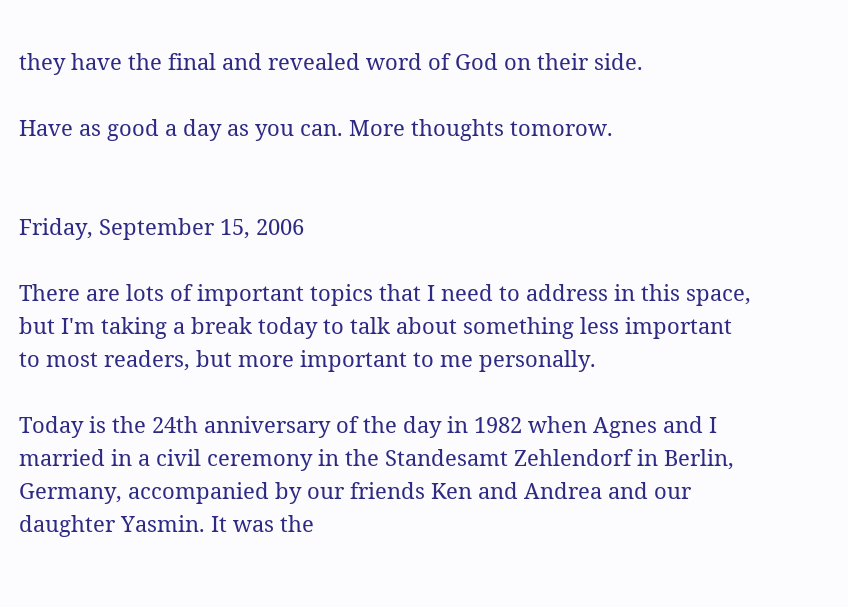they have the final and revealed word of God on their side.

Have as good a day as you can. More thoughts tomorow.


Friday, September 15, 2006

There are lots of important topics that I need to address in this space, but I'm taking a break today to talk about something less important to most readers, but more important to me personally.

Today is the 24th anniversary of the day in 1982 when Agnes and I married in a civil ceremony in the Standesamt Zehlendorf in Berlin, Germany, accompanied by our friends Ken and Andrea and our daughter Yasmin. It was the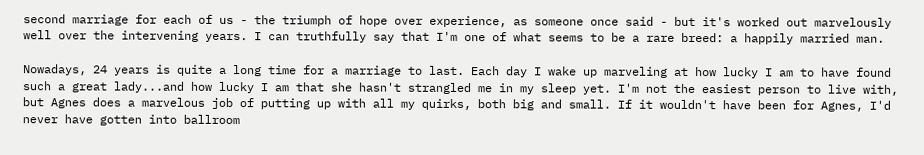second marriage for each of us - the triumph of hope over experience, as someone once said - but it's worked out marvelously well over the intervening years. I can truthfully say that I'm one of what seems to be a rare breed: a happily married man.

Nowadays, 24 years is quite a long time for a marriage to last. Each day I wake up marveling at how lucky I am to have found such a great lady...and how lucky I am that she hasn't strangled me in my sleep yet. I'm not the easiest person to live with, but Agnes does a marvelous job of putting up with all my quirks, both big and small. If it wouldn't have been for Agnes, I'd never have gotten into ballroom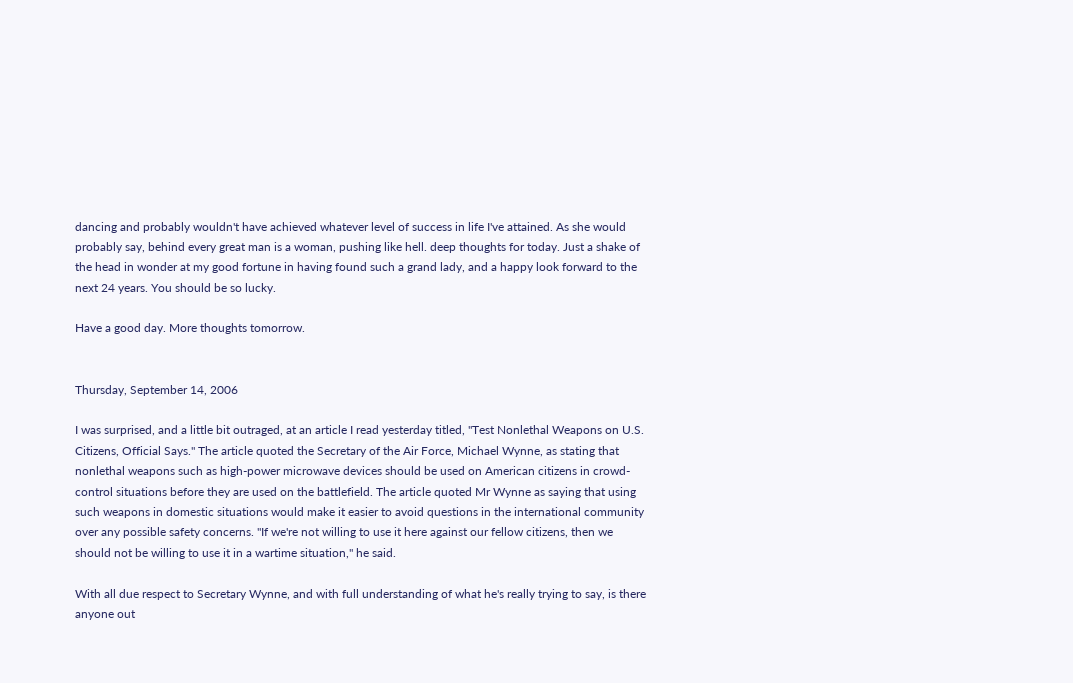dancing and probably wouldn't have achieved whatever level of success in life I've attained. As she would probably say, behind every great man is a woman, pushing like hell. deep thoughts for today. Just a shake of the head in wonder at my good fortune in having found such a grand lady, and a happy look forward to the next 24 years. You should be so lucky.

Have a good day. More thoughts tomorrow.


Thursday, September 14, 2006

I was surprised, and a little bit outraged, at an article I read yesterday titled, "Test Nonlethal Weapons on U.S. Citizens, Official Says." The article quoted the Secretary of the Air Force, Michael Wynne, as stating that nonlethal weapons such as high-power microwave devices should be used on American citizens in crowd-control situations before they are used on the battlefield. The article quoted Mr Wynne as saying that using such weapons in domestic situations would make it easier to avoid questions in the international community over any possible safety concerns. "If we're not willing to use it here against our fellow citizens, then we should not be willing to use it in a wartime situation," he said.

With all due respect to Secretary Wynne, and with full understanding of what he's really trying to say, is there anyone out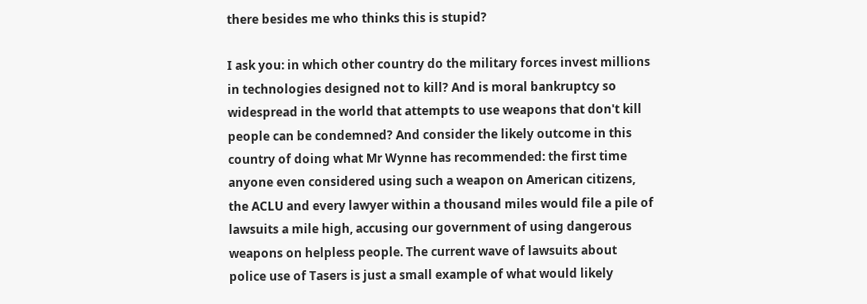there besides me who thinks this is stupid?

I ask you: in which other country do the military forces invest millions in technologies designed not to kill? And is moral bankruptcy so widespread in the world that attempts to use weapons that don't kill people can be condemned? And consider the likely outcome in this country of doing what Mr Wynne has recommended: the first time anyone even considered using such a weapon on American citizens, the ACLU and every lawyer within a thousand miles would file a pile of lawsuits a mile high, accusing our government of using dangerous weapons on helpless people. The current wave of lawsuits about police use of Tasers is just a small example of what would likely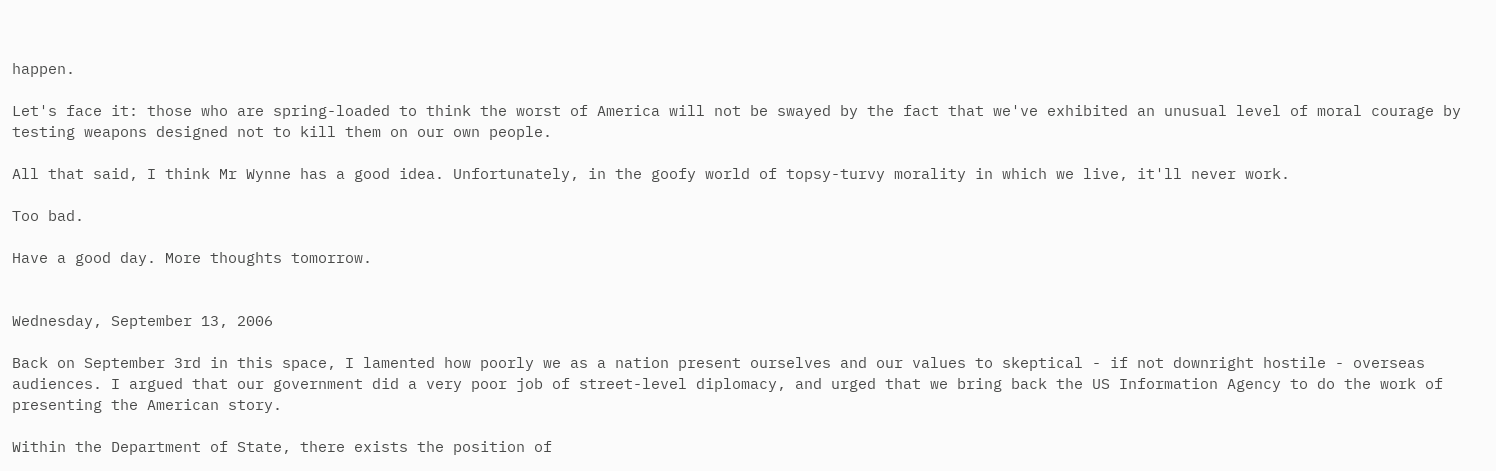happen.

Let's face it: those who are spring-loaded to think the worst of America will not be swayed by the fact that we've exhibited an unusual level of moral courage by testing weapons designed not to kill them on our own people.

All that said, I think Mr Wynne has a good idea. Unfortunately, in the goofy world of topsy-turvy morality in which we live, it'll never work.

Too bad.

Have a good day. More thoughts tomorrow.


Wednesday, September 13, 2006

Back on September 3rd in this space, I lamented how poorly we as a nation present ourselves and our values to skeptical - if not downright hostile - overseas audiences. I argued that our government did a very poor job of street-level diplomacy, and urged that we bring back the US Information Agency to do the work of presenting the American story.

Within the Department of State, there exists the position of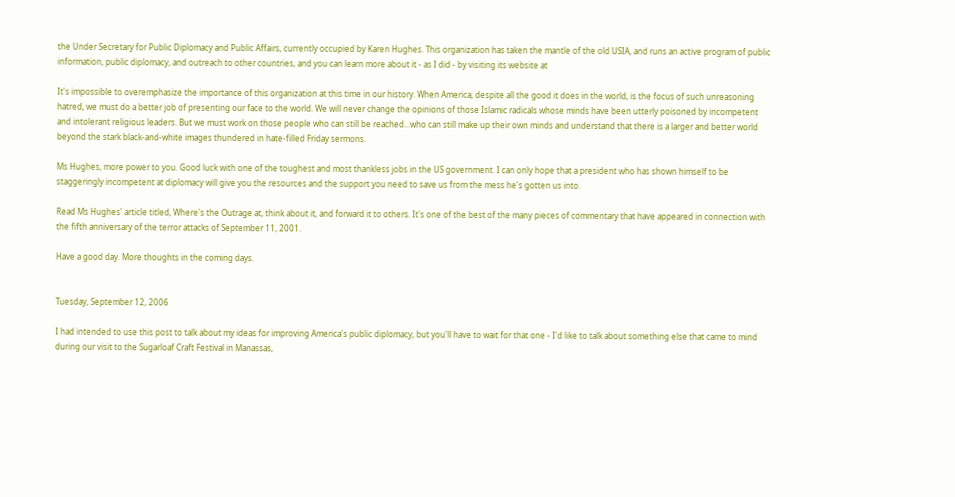the Under Secretary for Public Diplomacy and Public Affairs, currently occupied by Karen Hughes. This organization has taken the mantle of the old USIA, and runs an active program of public information, public diplomacy, and outreach to other countries, and you can learn more about it - as I did - by visiting its website at

It's impossible to overemphasize the importance of this organization at this time in our history. When America, despite all the good it does in the world, is the focus of such unreasoning hatred, we must do a better job of presenting our face to the world. We will never change the opinions of those Islamic radicals whose minds have been utterly poisoned by incompetent and intolerant religious leaders. But we must work on those people who can still be reached...who can still make up their own minds and understand that there is a larger and better world beyond the stark black-and-white images thundered in hate-filled Friday sermons.

Ms Hughes, more power to you. Good luck with one of the toughest and most thankless jobs in the US government. I can only hope that a president who has shown himself to be staggeringly incompetent at diplomacy will give you the resources and the support you need to save us from the mess he's gotten us into.

Read Ms Hughes' article titled, Where's the Outrage at, think about it, and forward it to others. It's one of the best of the many pieces of commentary that have appeared in connection with the fifth anniversary of the terror attacks of September 11, 2001.

Have a good day. More thoughts in the coming days.


Tuesday, September 12, 2006

I had intended to use this post to talk about my ideas for improving America's public diplomacy, but you'll have to wait for that one - I'd like to talk about something else that came to mind during our visit to the Sugarloaf Craft Festival in Manassas,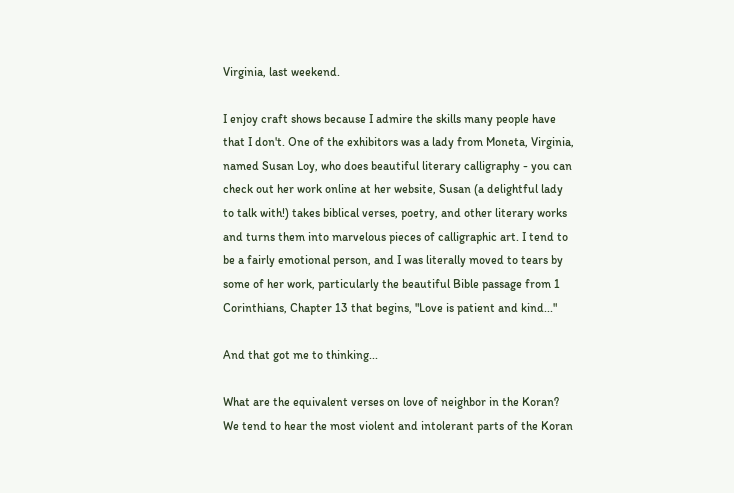Virginia, last weekend.

I enjoy craft shows because I admire the skills many people have that I don't. One of the exhibitors was a lady from Moneta, Virginia, named Susan Loy, who does beautiful literary calligraphy - you can check out her work online at her website, Susan (a delightful lady to talk with!) takes biblical verses, poetry, and other literary works and turns them into marvelous pieces of calligraphic art. I tend to be a fairly emotional person, and I was literally moved to tears by some of her work, particularly the beautiful Bible passage from 1 Corinthians, Chapter 13 that begins, "Love is patient and kind..."

And that got me to thinking...

What are the equivalent verses on love of neighbor in the Koran? We tend to hear the most violent and intolerant parts of the Koran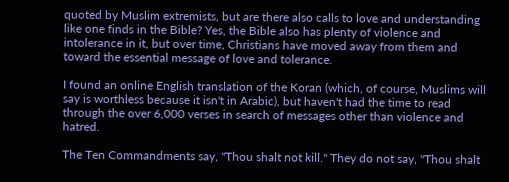quoted by Muslim extremists, but are there also calls to love and understanding like one finds in the Bible? Yes, the Bible also has plenty of violence and intolerance in it, but over time, Christians have moved away from them and toward the essential message of love and tolerance.

I found an online English translation of the Koran (which, of course, Muslims will say is worthless because it isn't in Arabic), but haven't had the time to read through the over 6,000 verses in search of messages other than violence and hatred.

The Ten Commandments say, "Thou shalt not kill." They do not say, "Thou shalt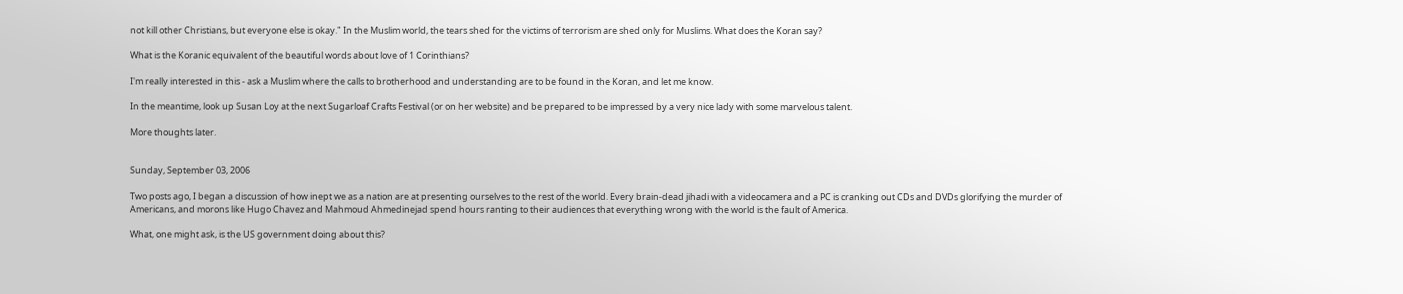not kill other Christians, but everyone else is okay." In the Muslim world, the tears shed for the victims of terrorism are shed only for Muslims. What does the Koran say?

What is the Koranic equivalent of the beautiful words about love of 1 Corinthians?

I'm really interested in this - ask a Muslim where the calls to brotherhood and understanding are to be found in the Koran, and let me know.

In the meantime, look up Susan Loy at the next Sugarloaf Crafts Festival (or on her website) and be prepared to be impressed by a very nice lady with some marvelous talent.

More thoughts later.


Sunday, September 03, 2006

Two posts ago, I began a discussion of how inept we as a nation are at presenting ourselves to the rest of the world. Every brain-dead jihadi with a videocamera and a PC is cranking out CDs and DVDs glorifying the murder of Americans, and morons like Hugo Chavez and Mahmoud Ahmedinejad spend hours ranting to their audiences that everything wrong with the world is the fault of America.

What, one might ask, is the US government doing about this?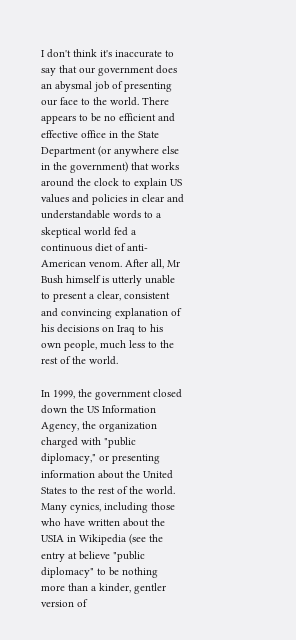I don't think it's inaccurate to say that our government does an abysmal job of presenting our face to the world. There appears to be no efficient and effective office in the State Department (or anywhere else in the government) that works around the clock to explain US values and policies in clear and understandable words to a skeptical world fed a continuous diet of anti-American venom. After all, Mr Bush himself is utterly unable to present a clear, consistent and convincing explanation of his decisions on Iraq to his own people, much less to the rest of the world.

In 1999, the government closed down the US Information Agency, the organization charged with "public diplomacy," or presenting information about the United States to the rest of the world. Many cynics, including those who have written about the USIA in Wikipedia (see the entry at believe "public diplomacy" to be nothing more than a kinder, gentler version of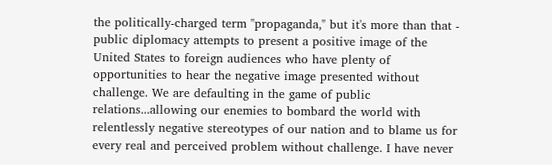the politically-charged term "propaganda," but it's more than that - public diplomacy attempts to present a positive image of the United States to foreign audiences who have plenty of opportunities to hear the negative image presented without challenge. We are defaulting in the game of public relations...allowing our enemies to bombard the world with relentlessly negative stereotypes of our nation and to blame us for every real and perceived problem without challenge. I have never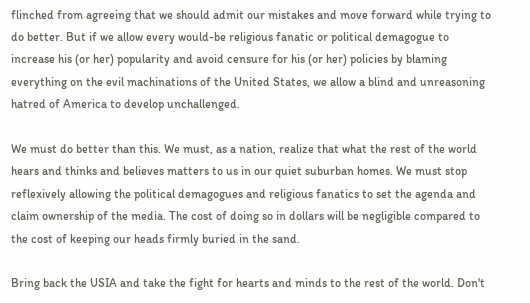flinched from agreeing that we should admit our mistakes and move forward while trying to do better. But if we allow every would-be religious fanatic or political demagogue to increase his (or her) popularity and avoid censure for his (or her) policies by blaming everything on the evil machinations of the United States, we allow a blind and unreasoning hatred of America to develop unchallenged.

We must do better than this. We must, as a nation, realize that what the rest of the world hears and thinks and believes matters to us in our quiet suburban homes. We must stop reflexively allowing the political demagogues and religious fanatics to set the agenda and claim ownership of the media. The cost of doing so in dollars will be negligible compared to the cost of keeping our heads firmly buried in the sand.

Bring back the USIA and take the fight for hearts and minds to the rest of the world. Don't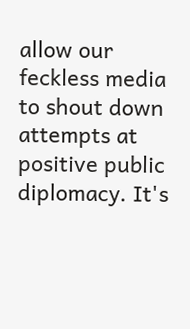allow our feckless media to shout down attempts at positive public diplomacy. It's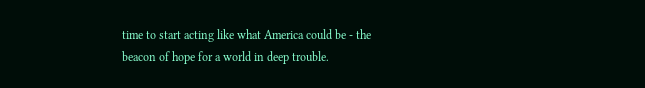time to start acting like what America could be - the beacon of hope for a world in deep trouble.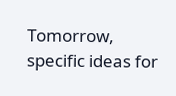Tomorrow, specific ideas for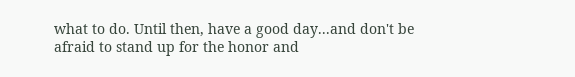what to do. Until then, have a good day...and don't be afraid to stand up for the honor and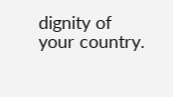dignity of your country.